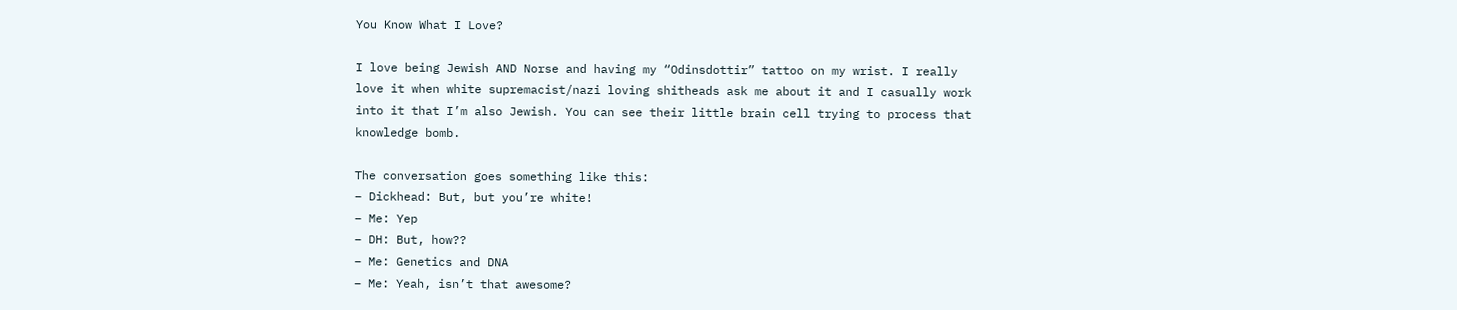You Know What I Love?

I love being Jewish AND Norse and having my “Odinsdottir” tattoo on my wrist. I really love it when white supremacist/nazi loving shitheads ask me about it and I casually work into it that I’m also Jewish. You can see their little brain cell trying to process that knowledge bomb.

The conversation goes something like this:
– Dickhead: But, but you’re white!
– Me: Yep
– DH: But, how??
– Me: Genetics and DNA
– Me: Yeah, isn’t that awesome?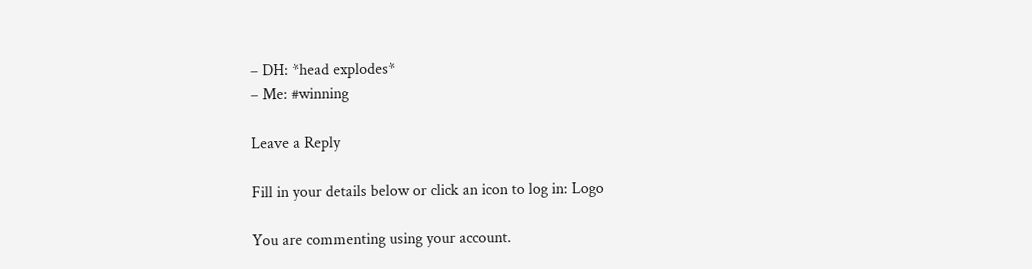– DH: *head explodes*
– Me: #winning

Leave a Reply

Fill in your details below or click an icon to log in: Logo

You are commenting using your account.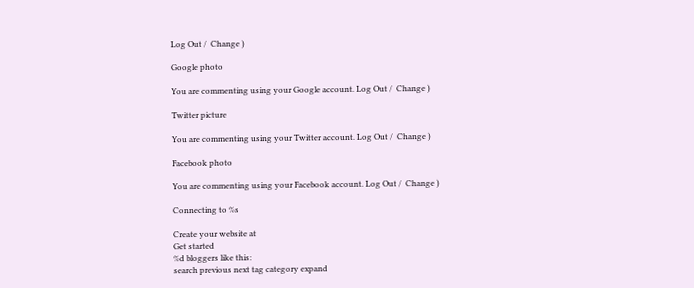Log Out /  Change )

Google photo

You are commenting using your Google account. Log Out /  Change )

Twitter picture

You are commenting using your Twitter account. Log Out /  Change )

Facebook photo

You are commenting using your Facebook account. Log Out /  Change )

Connecting to %s

Create your website at
Get started
%d bloggers like this:
search previous next tag category expand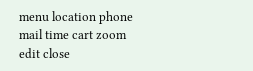menu location phone mail time cart zoom edit close